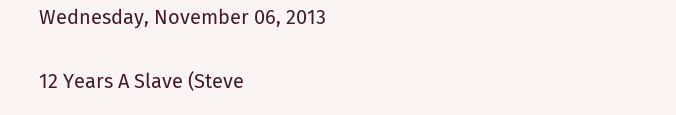Wednesday, November 06, 2013

12 Years A Slave (Steve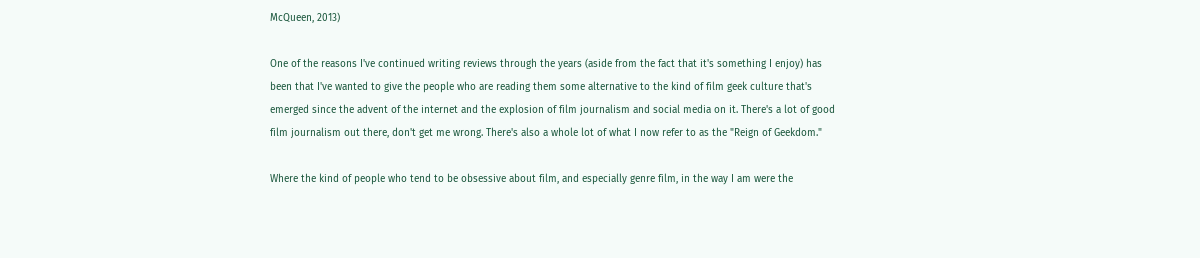McQueen, 2013)

One of the reasons I've continued writing reviews through the years (aside from the fact that it's something I enjoy) has been that I've wanted to give the people who are reading them some alternative to the kind of film geek culture that's emerged since the advent of the internet and the explosion of film journalism and social media on it. There's a lot of good film journalism out there, don't get me wrong. There's also a whole lot of what I now refer to as the "Reign of Geekdom."

Where the kind of people who tend to be obsessive about film, and especially genre film, in the way I am were the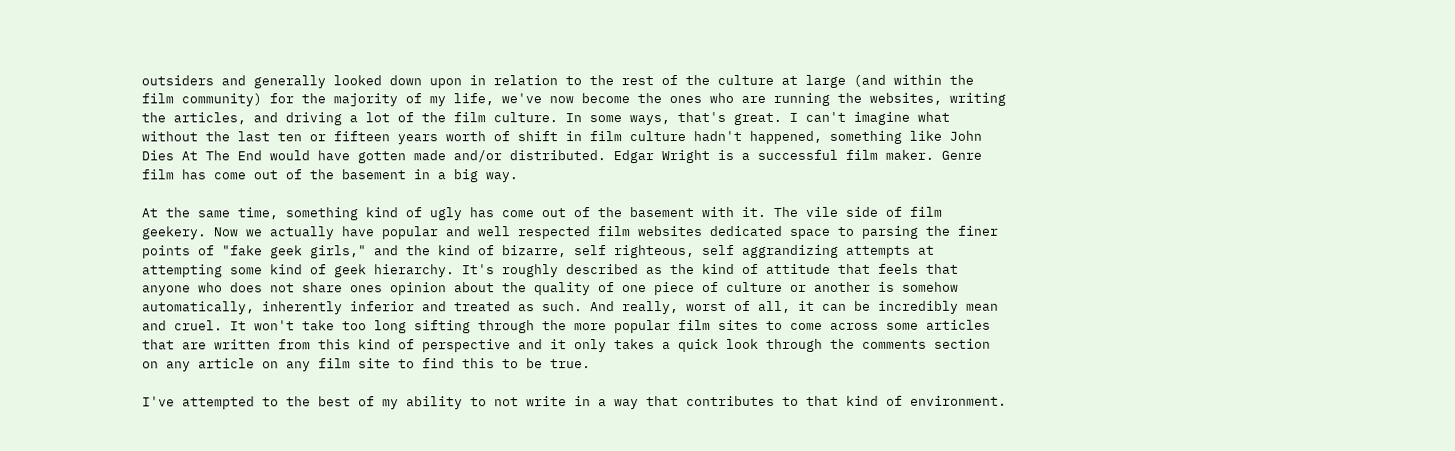outsiders and generally looked down upon in relation to the rest of the culture at large (and within the film community) for the majority of my life, we've now become the ones who are running the websites, writing the articles, and driving a lot of the film culture. In some ways, that's great. I can't imagine what without the last ten or fifteen years worth of shift in film culture hadn't happened, something like John Dies At The End would have gotten made and/or distributed. Edgar Wright is a successful film maker. Genre film has come out of the basement in a big way.

At the same time, something kind of ugly has come out of the basement with it. The vile side of film geekery. Now we actually have popular and well respected film websites dedicated space to parsing the finer points of "fake geek girls," and the kind of bizarre, self righteous, self aggrandizing attempts at attempting some kind of geek hierarchy. It's roughly described as the kind of attitude that feels that anyone who does not share ones opinion about the quality of one piece of culture or another is somehow automatically, inherently inferior and treated as such. And really, worst of all, it can be incredibly mean and cruel. It won't take too long sifting through the more popular film sites to come across some articles that are written from this kind of perspective and it only takes a quick look through the comments section on any article on any film site to find this to be true.

I've attempted to the best of my ability to not write in a way that contributes to that kind of environment.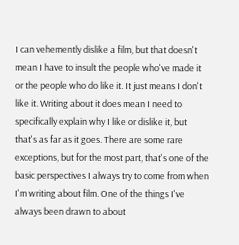I can vehemently dislike a film, but that doesn't mean I have to insult the people who've made it or the people who do like it. It just means I don't like it. Writing about it does mean I need to specifically explain why I like or dislike it, but that's as far as it goes. There are some rare exceptions, but for the most part, that's one of the basic perspectives I always try to come from when I'm writing about film. One of the things I've always been drawn to about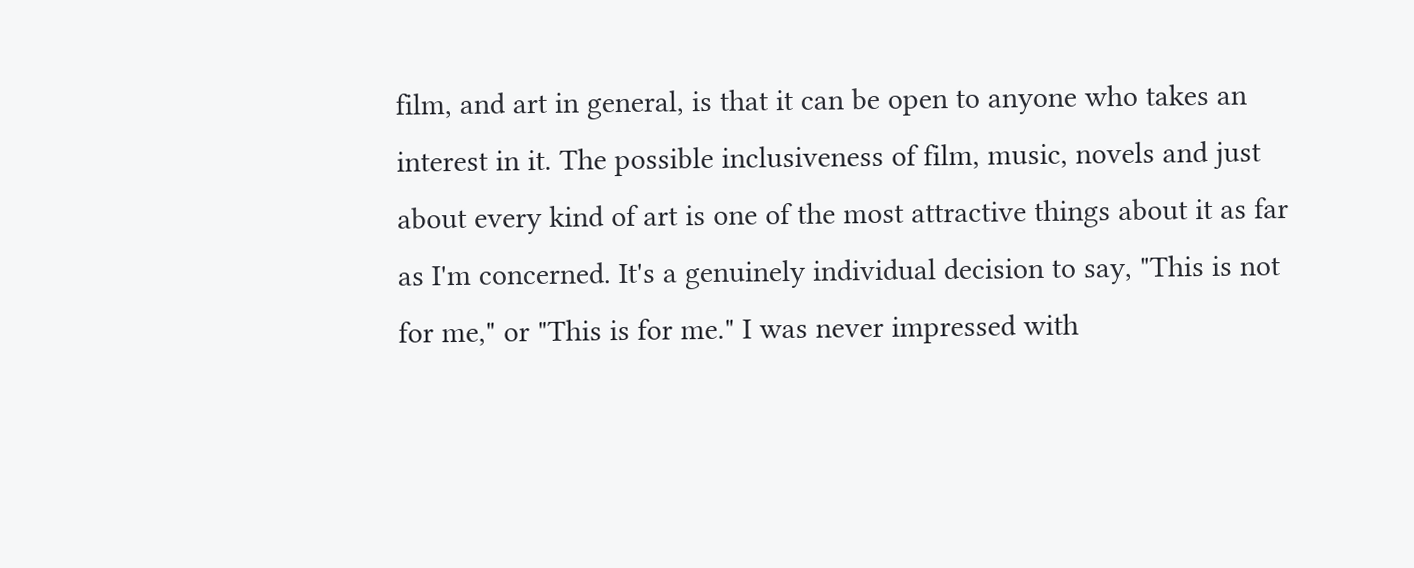film, and art in general, is that it can be open to anyone who takes an interest in it. The possible inclusiveness of film, music, novels and just about every kind of art is one of the most attractive things about it as far as I'm concerned. It's a genuinely individual decision to say, "This is not for me," or "This is for me." I was never impressed with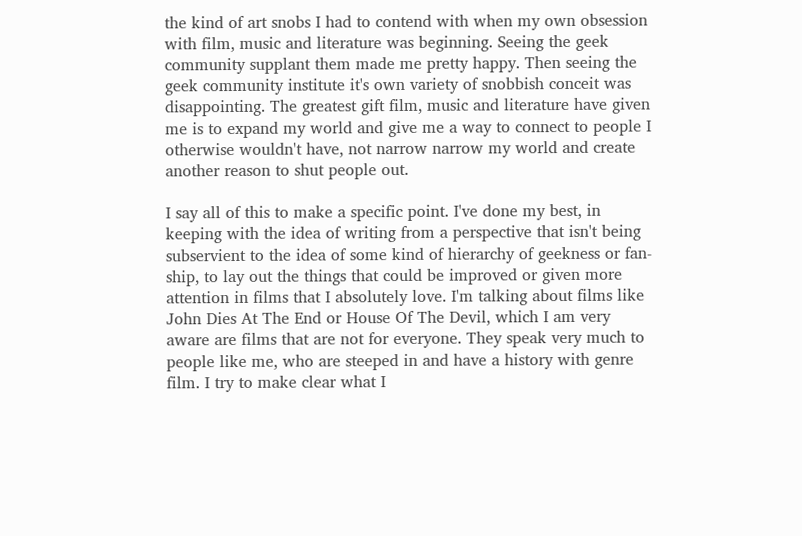the kind of art snobs I had to contend with when my own obsession with film, music and literature was beginning. Seeing the geek community supplant them made me pretty happy. Then seeing the geek community institute it's own variety of snobbish conceit was disappointing. The greatest gift film, music and literature have given me is to expand my world and give me a way to connect to people I otherwise wouldn't have, not narrow narrow my world and create another reason to shut people out.

I say all of this to make a specific point. I've done my best, in keeping with the idea of writing from a perspective that isn't being subservient to the idea of some kind of hierarchy of geekness or fan-ship, to lay out the things that could be improved or given more attention in films that I absolutely love. I'm talking about films like John Dies At The End or House Of The Devil, which I am very aware are films that are not for everyone. They speak very much to people like me, who are steeped in and have a history with genre film. I try to make clear what I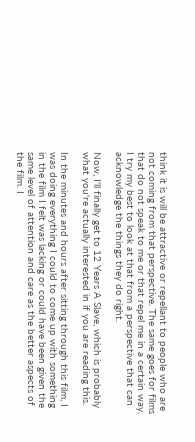think it is will be attractive or repellant to people who are not coming from that perspective. The same goes for films that do not speak to me or that repel me in a certain way. I try my best to look at that from a perspective that can acknowledge the things they do right.

Now, I'll finally get to 12 Years A Slave, which is probably what you're actually interested in if you are reading this.

In the minutes and hours after sitting through this film, I was doing everything I could to come up with something in the film I felt was lacking or could have been given the same level of attention and care as the better aspects of the film. I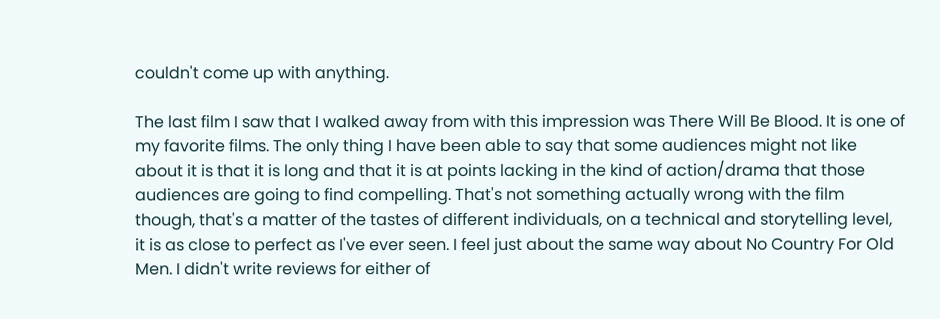couldn't come up with anything.

The last film I saw that I walked away from with this impression was There Will Be Blood. It is one of my favorite films. The only thing I have been able to say that some audiences might not like about it is that it is long and that it is at points lacking in the kind of action/drama that those audiences are going to find compelling. That's not something actually wrong with the film though, that's a matter of the tastes of different individuals, on a technical and storytelling level, it is as close to perfect as I've ever seen. I feel just about the same way about No Country For Old Men. I didn't write reviews for either of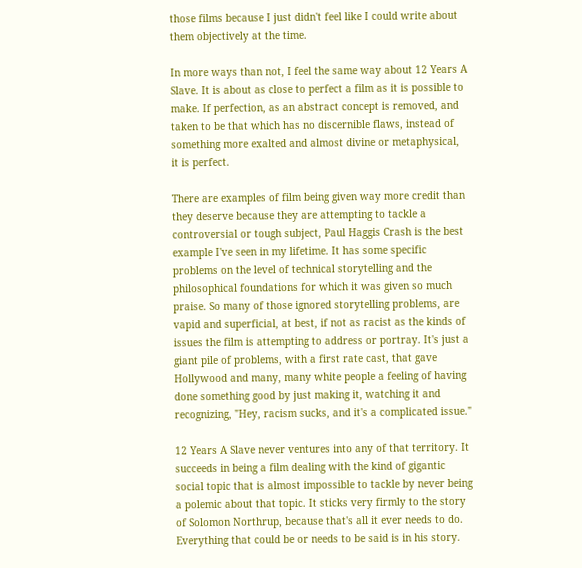those films because I just didn't feel like I could write about them objectively at the time.

In more ways than not, I feel the same way about 12 Years A Slave. It is about as close to perfect a film as it is possible to make. If perfection, as an abstract concept is removed, and taken to be that which has no discernible flaws, instead of something more exalted and almost divine or metaphysical, it is perfect.

There are examples of film being given way more credit than they deserve because they are attempting to tackle a controversial or tough subject, Paul Haggis Crash is the best example I've seen in my lifetime. It has some specific problems on the level of technical storytelling and the philosophical foundations for which it was given so much praise. So many of those ignored storytelling problems, are vapid and superficial, at best, if not as racist as the kinds of issues the film is attempting to address or portray. It's just a giant pile of problems, with a first rate cast, that gave Hollywood and many, many white people a feeling of having done something good by just making it, watching it and recognizing, "Hey, racism sucks, and it's a complicated issue."

12 Years A Slave never ventures into any of that territory. It succeeds in being a film dealing with the kind of gigantic social topic that is almost impossible to tackle by never being a polemic about that topic. It sticks very firmly to the story of Solomon Northrup, because that's all it ever needs to do. Everything that could be or needs to be said is in his story.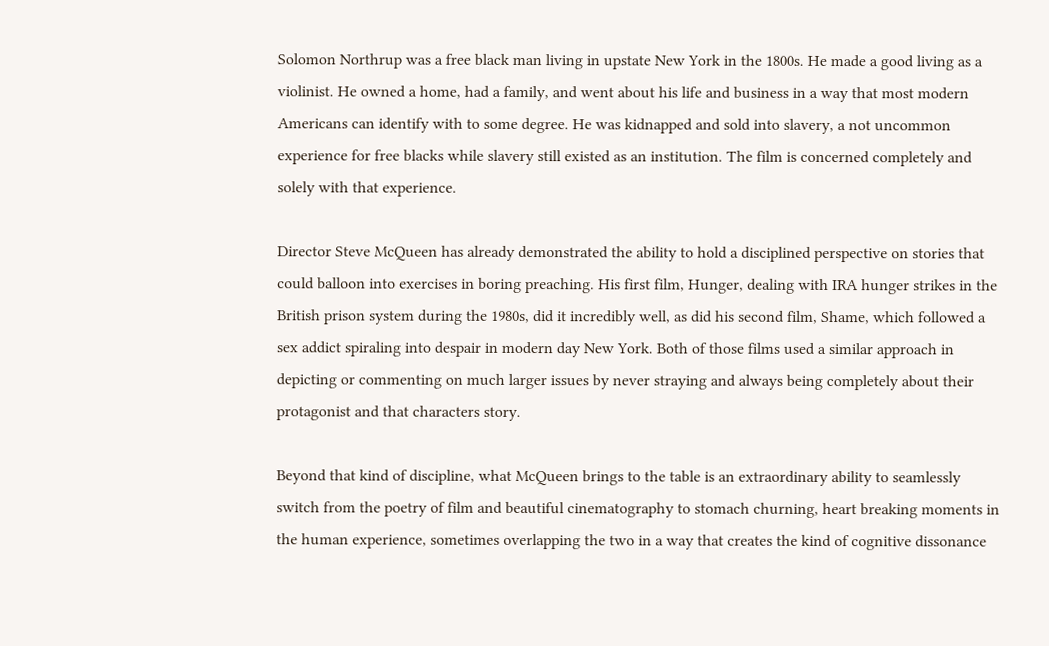Solomon Northrup was a free black man living in upstate New York in the 1800s. He made a good living as a violinist. He owned a home, had a family, and went about his life and business in a way that most modern Americans can identify with to some degree. He was kidnapped and sold into slavery, a not uncommon experience for free blacks while slavery still existed as an institution. The film is concerned completely and solely with that experience.

Director Steve McQueen has already demonstrated the ability to hold a disciplined perspective on stories that could balloon into exercises in boring preaching. His first film, Hunger, dealing with IRA hunger strikes in the British prison system during the 1980s, did it incredibly well, as did his second film, Shame, which followed a sex addict spiraling into despair in modern day New York. Both of those films used a similar approach in depicting or commenting on much larger issues by never straying and always being completely about their protagonist and that characters story.

Beyond that kind of discipline, what McQueen brings to the table is an extraordinary ability to seamlessly switch from the poetry of film and beautiful cinematography to stomach churning, heart breaking moments in the human experience, sometimes overlapping the two in a way that creates the kind of cognitive dissonance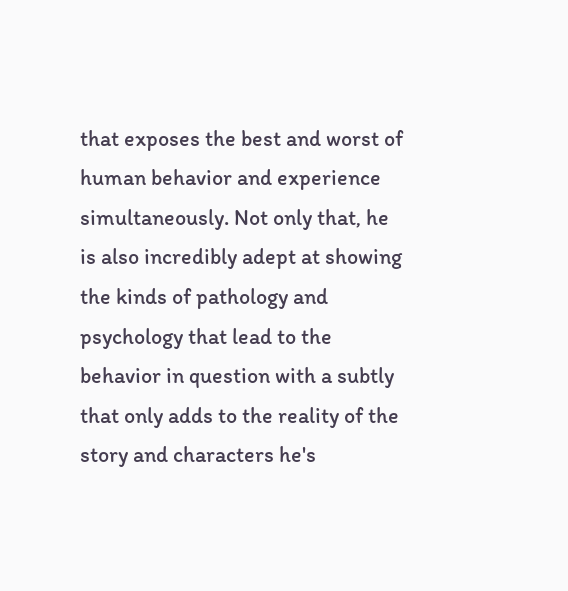that exposes the best and worst of human behavior and experience simultaneously. Not only that, he is also incredibly adept at showing the kinds of pathology and psychology that lead to the behavior in question with a subtly that only adds to the reality of the story and characters he's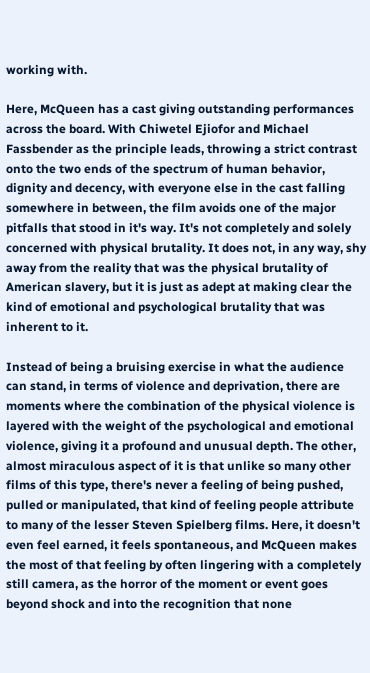working with.

Here, McQueen has a cast giving outstanding performances across the board. With Chiwetel Ejiofor and Michael Fassbender as the principle leads, throwing a strict contrast onto the two ends of the spectrum of human behavior, dignity and decency, with everyone else in the cast falling somewhere in between, the film avoids one of the major pitfalls that stood in it's way. It's not completely and solely concerned with physical brutality. It does not, in any way, shy away from the reality that was the physical brutality of American slavery, but it is just as adept at making clear the kind of emotional and psychological brutality that was inherent to it.

Instead of being a bruising exercise in what the audience can stand, in terms of violence and deprivation, there are moments where the combination of the physical violence is layered with the weight of the psychological and emotional violence, giving it a profound and unusual depth. The other, almost miraculous aspect of it is that unlike so many other films of this type, there's never a feeling of being pushed, pulled or manipulated, that kind of feeling people attribute to many of the lesser Steven Spielberg films. Here, it doesn't even feel earned, it feels spontaneous, and McQueen makes the most of that feeling by often lingering with a completely still camera, as the horror of the moment or event goes beyond shock and into the recognition that none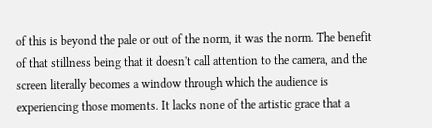of this is beyond the pale or out of the norm, it was the norm. The benefit of that stillness being that it doesn't call attention to the camera, and the screen literally becomes a window through which the audience is experiencing those moments. It lacks none of the artistic grace that a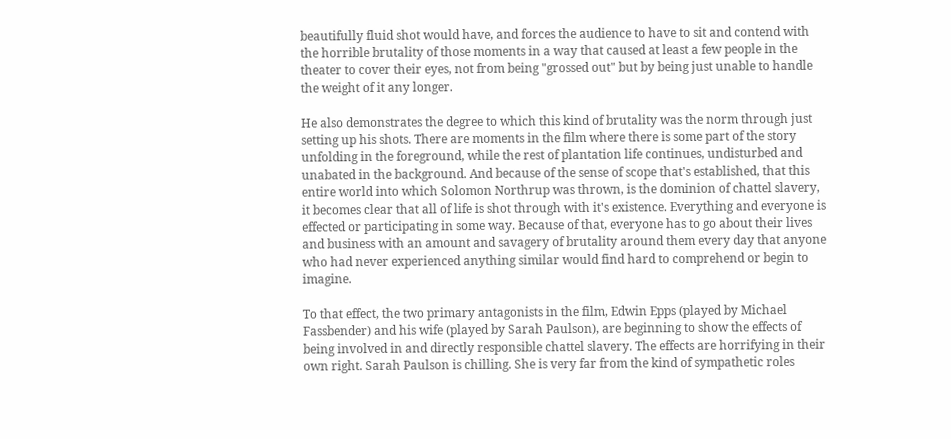beautifully fluid shot would have, and forces the audience to have to sit and contend with the horrible brutality of those moments in a way that caused at least a few people in the theater to cover their eyes, not from being "grossed out" but by being just unable to handle the weight of it any longer.

He also demonstrates the degree to which this kind of brutality was the norm through just setting up his shots. There are moments in the film where there is some part of the story unfolding in the foreground, while the rest of plantation life continues, undisturbed and unabated in the background. And because of the sense of scope that's established, that this entire world into which Solomon Northrup was thrown, is the dominion of chattel slavery, it becomes clear that all of life is shot through with it's existence. Everything and everyone is effected or participating in some way. Because of that, everyone has to go about their lives and business with an amount and savagery of brutality around them every day that anyone who had never experienced anything similar would find hard to comprehend or begin to imagine.

To that effect, the two primary antagonists in the film, Edwin Epps (played by Michael Fassbender) and his wife (played by Sarah Paulson), are beginning to show the effects of being involved in and directly responsible chattel slavery. The effects are horrifying in their own right. Sarah Paulson is chilling. She is very far from the kind of sympathetic roles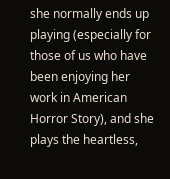she normally ends up playing (especially for those of us who have been enjoying her work in American Horror Story), and she plays the heartless,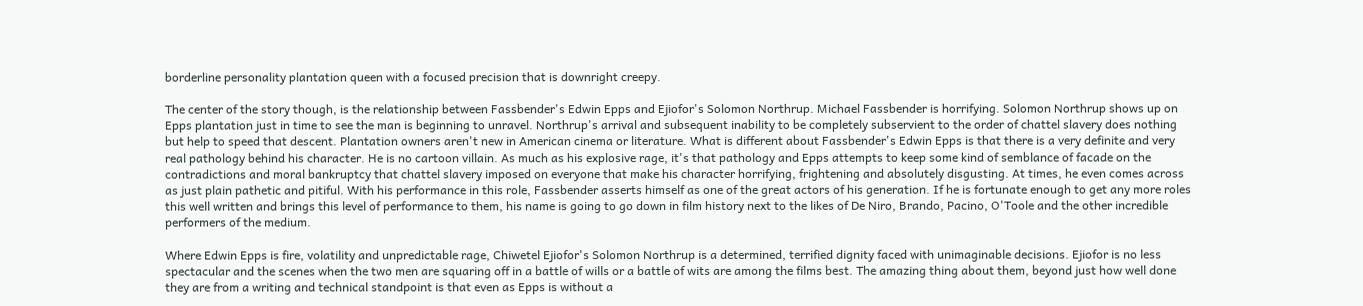borderline personality plantation queen with a focused precision that is downright creepy.

The center of the story though, is the relationship between Fassbender's Edwin Epps and Ejiofor's Solomon Northrup. Michael Fassbender is horrifying. Solomon Northrup shows up on Epps plantation just in time to see the man is beginning to unravel. Northrup's arrival and subsequent inability to be completely subservient to the order of chattel slavery does nothing but help to speed that descent. Plantation owners aren't new in American cinema or literature. What is different about Fassbender's Edwin Epps is that there is a very definite and very real pathology behind his character. He is no cartoon villain. As much as his explosive rage, it's that pathology and Epps attempts to keep some kind of semblance of facade on the contradictions and moral bankruptcy that chattel slavery imposed on everyone that make his character horrifying, frightening and absolutely disgusting. At times, he even comes across as just plain pathetic and pitiful. With his performance in this role, Fassbender asserts himself as one of the great actors of his generation. If he is fortunate enough to get any more roles this well written and brings this level of performance to them, his name is going to go down in film history next to the likes of De Niro, Brando, Pacino, O'Toole and the other incredible performers of the medium.

Where Edwin Epps is fire, volatility and unpredictable rage, Chiwetel Ejiofor's Solomon Northrup is a determined, terrified dignity faced with unimaginable decisions. Ejiofor is no less spectacular and the scenes when the two men are squaring off in a battle of wills or a battle of wits are among the films best. The amazing thing about them, beyond just how well done they are from a writing and technical standpoint is that even as Epps is without a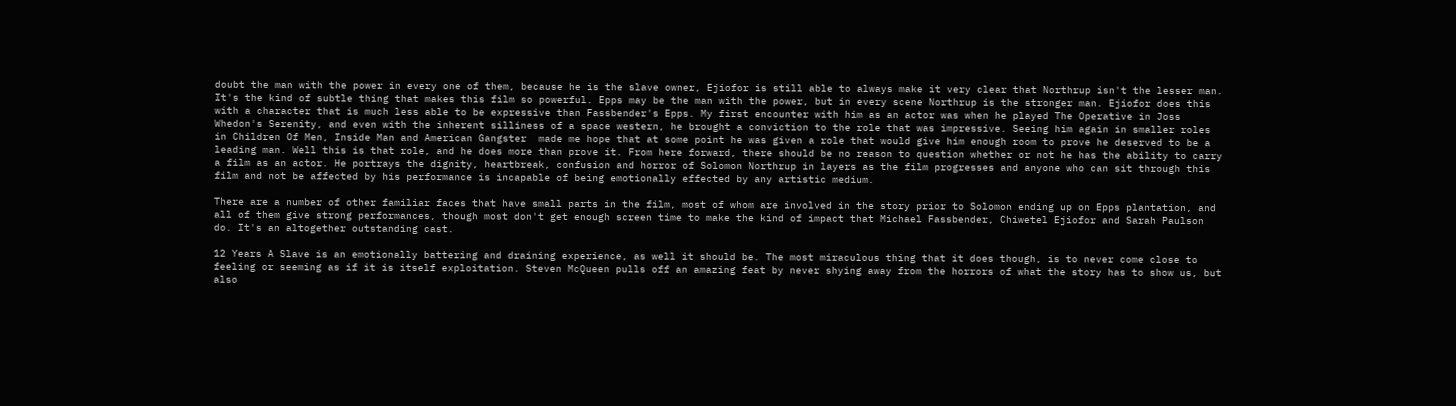doubt the man with the power in every one of them, because he is the slave owner, Ejiofor is still able to always make it very clear that Northrup isn't the lesser man. It's the kind of subtle thing that makes this film so powerful. Epps may be the man with the power, but in every scene Northrup is the stronger man. Ejiofor does this with a character that is much less able to be expressive than Fassbender's Epps. My first encounter with him as an actor was when he played The Operative in Joss Whedon's Serenity, and even with the inherent silliness of a space western, he brought a conviction to the role that was impressive. Seeing him again in smaller roles in Children Of Men, Inside Man and American Gangster  made me hope that at some point he was given a role that would give him enough room to prove he deserved to be a leading man. Well this is that role, and he does more than prove it. From here forward, there should be no reason to question whether or not he has the ability to carry a film as an actor. He portrays the dignity, heartbreak, confusion and horror of Solomon Northrup in layers as the film progresses and anyone who can sit through this film and not be affected by his performance is incapable of being emotionally effected by any artistic medium.

There are a number of other familiar faces that have small parts in the film, most of whom are involved in the story prior to Solomon ending up on Epps plantation, and all of them give strong performances, though most don't get enough screen time to make the kind of impact that Michael Fassbender, Chiwetel Ejiofor and Sarah Paulson do. It's an altogether outstanding cast.

12 Years A Slave is an emotionally battering and draining experience, as well it should be. The most miraculous thing that it does though, is to never come close to feeling or seeming as if it is itself exploitation. Steven McQueen pulls off an amazing feat by never shying away from the horrors of what the story has to show us, but also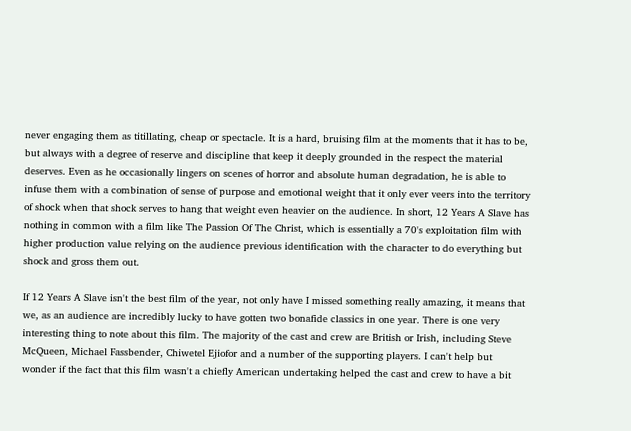never engaging them as titillating, cheap or spectacle. It is a hard, bruising film at the moments that it has to be, but always with a degree of reserve and discipline that keep it deeply grounded in the respect the material deserves. Even as he occasionally lingers on scenes of horror and absolute human degradation, he is able to infuse them with a combination of sense of purpose and emotional weight that it only ever veers into the territory of shock when that shock serves to hang that weight even heavier on the audience. In short, 12 Years A Slave has nothing in common with a film like The Passion Of The Christ, which is essentially a 70's exploitation film with higher production value relying on the audience previous identification with the character to do everything but shock and gross them out.

If 12 Years A Slave isn't the best film of the year, not only have I missed something really amazing, it means that we, as an audience are incredibly lucky to have gotten two bonafide classics in one year. There is one very interesting thing to note about this film. The majority of the cast and crew are British or Irish, including Steve McQueen, Michael Fassbender, Chiwetel Ejiofor and a number of the supporting players. I can't help but wonder if the fact that this film wasn't a chiefly American undertaking helped the cast and crew to have a bit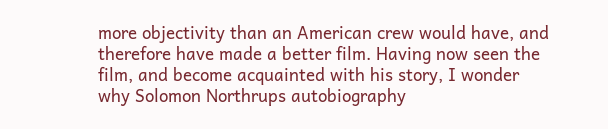more objectivity than an American crew would have, and therefore have made a better film. Having now seen the film, and become acquainted with his story, I wonder why Solomon Northrups autobiography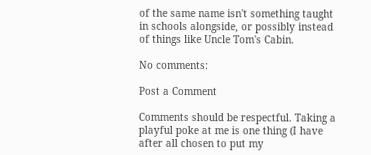of the same name isn't something taught in schools alongside, or possibly instead of things like Uncle Tom's Cabin.

No comments:

Post a Comment

Comments should be respectful. Taking a playful poke at me is one thing (I have after all chosen to put my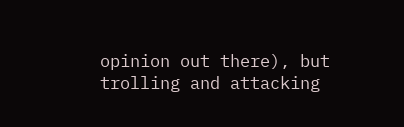opinion out there), but trolling and attacking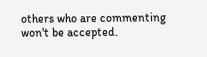others who are commenting won't be accepted.